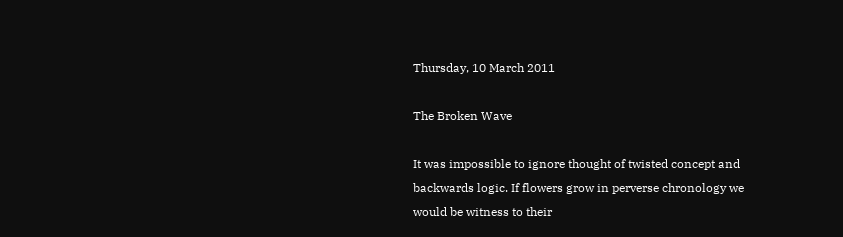Thursday, 10 March 2011

The Broken Wave

It was impossible to ignore thought of twisted concept and backwards logic. If flowers grow in perverse chronology we would be witness to their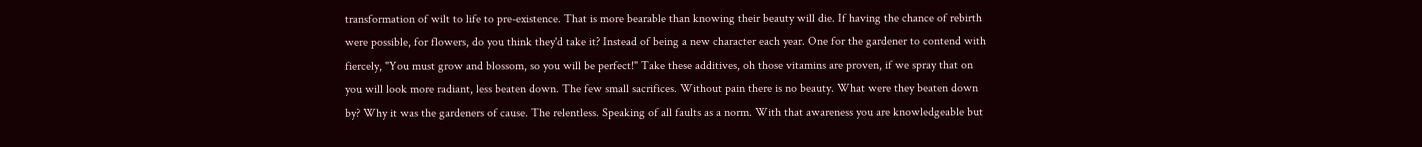transformation of wilt to life to pre-existence. That is more bearable than knowing their beauty will die. If having the chance of rebirth were possible, for flowers, do you think they'd take it? Instead of being a new character each year. One for the gardener to contend with fiercely, "You must grow and blossom, so you will be perfect!" Take these additives, oh those vitamins are proven, if we spray that on you will look more radiant, less beaten down. The few small sacrifices. Without pain there is no beauty. What were they beaten down by? Why it was the gardeners of cause. The relentless. Speaking of all faults as a norm. With that awareness you are knowledgeable but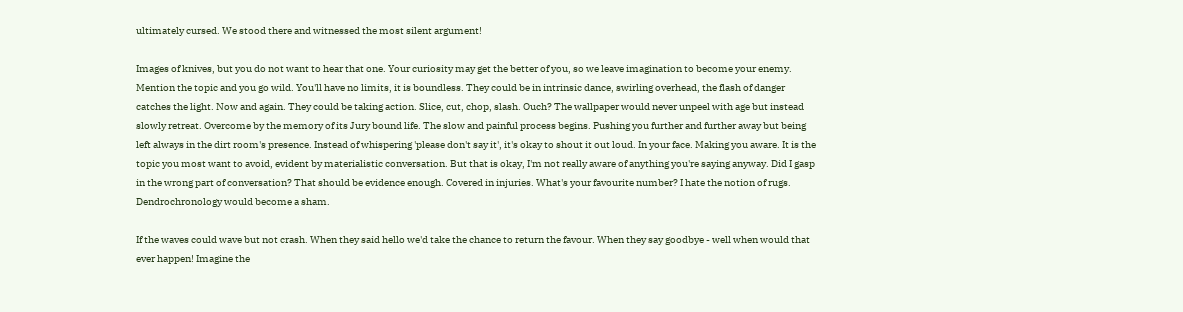ultimately cursed. We stood there and witnessed the most silent argument!

Images of knives, but you do not want to hear that one. Your curiosity may get the better of you, so we leave imagination to become your enemy. Mention the topic and you go wild. You'll have no limits, it is boundless. They could be in intrinsic dance, swirling overhead, the flash of danger catches the light. Now and again. They could be taking action. Slice, cut, chop, slash. Ouch? The wallpaper would never unpeel with age but instead slowly retreat. Overcome by the memory of its Jury bound life. The slow and painful process begins. Pushing you further and further away but being left always in the dirt room's presence. Instead of whispering 'please don't say it', it's okay to shout it out loud. In your face. Making you aware. It is the topic you most want to avoid, evident by materialistic conversation. But that is okay, I'm not really aware of anything you're saying anyway. Did I gasp in the wrong part of conversation? That should be evidence enough. Covered in injuries. What's your favourite number? I hate the notion of rugs. Dendrochronology would become a sham.

If the waves could wave but not crash. When they said hello we'd take the chance to return the favour. When they say goodbye - well when would that ever happen! Imagine the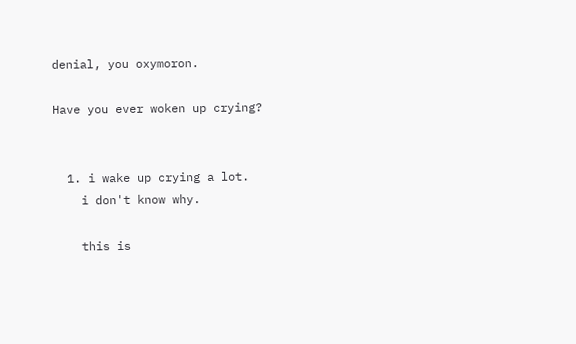denial, you oxymoron.

Have you ever woken up crying?


  1. i wake up crying a lot.
    i don't know why.

    this is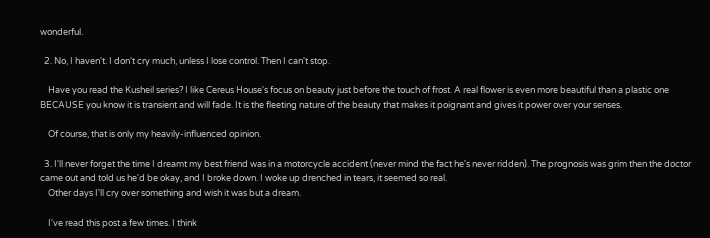wonderful.

  2. No, I haven't. I don't cry much, unless I lose control. Then I can't stop.

    Have you read the Kusheil series? I like Cereus House's focus on beauty just before the touch of frost. A real flower is even more beautiful than a plastic one BECAUSE you know it is transient and will fade. It is the fleeting nature of the beauty that makes it poignant and gives it power over your senses.

    Of course, that is only my heavily-influenced opinion.

  3. I'll never forget the time I dreamt my best friend was in a motorcycle accident (never mind the fact he's never ridden). The prognosis was grim then the doctor came out and told us he'd be okay, and I broke down. I woke up drenched in tears, it seemed so real.
    Other days I'll cry over something and wish it was but a dream.

    I've read this post a few times. I think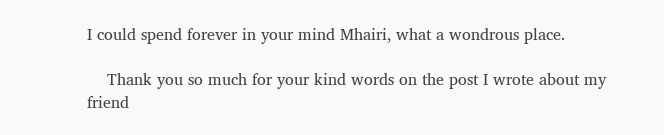I could spend forever in your mind Mhairi, what a wondrous place.

    Thank you so much for your kind words on the post I wrote about my friend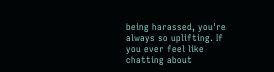being harassed, you're always so uplifting. If you ever feel like chatting about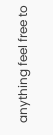anything feel free to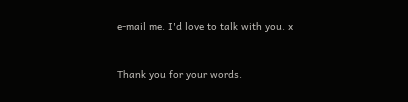e-mail me. I'd love to talk with you. x


Thank you for your words.